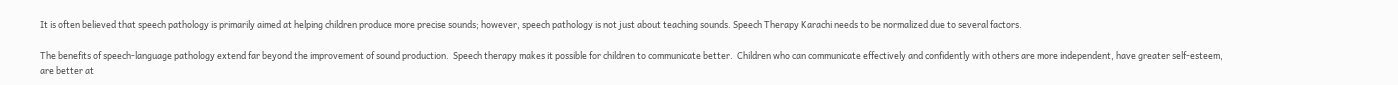It is often believed that speech pathology is primarily aimed at helping children produce more precise sounds; however, speech pathology is not just about teaching sounds. Speech Therapy Karachi needs to be normalized due to several factors.

The benefits of speech-language pathology extend far beyond the improvement of sound production.  Speech therapy makes it possible for children to communicate better.  Children who can communicate effectively and confidently with others are more independent, have greater self-esteem, are better at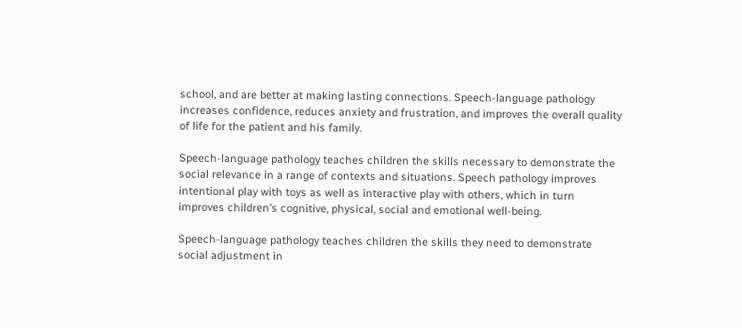school, and are better at making lasting connections. Speech-language pathology increases confidence, reduces anxiety and frustration, and improves the overall quality of life for the patient and his family.

Speech-language pathology teaches children the skills necessary to demonstrate the social relevance in a range of contexts and situations. Speech pathology improves intentional play with toys as well as interactive play with others, which in turn improves children’s cognitive, physical, social and emotional well-being.

Speech-language pathology teaches children the skills they need to demonstrate social adjustment in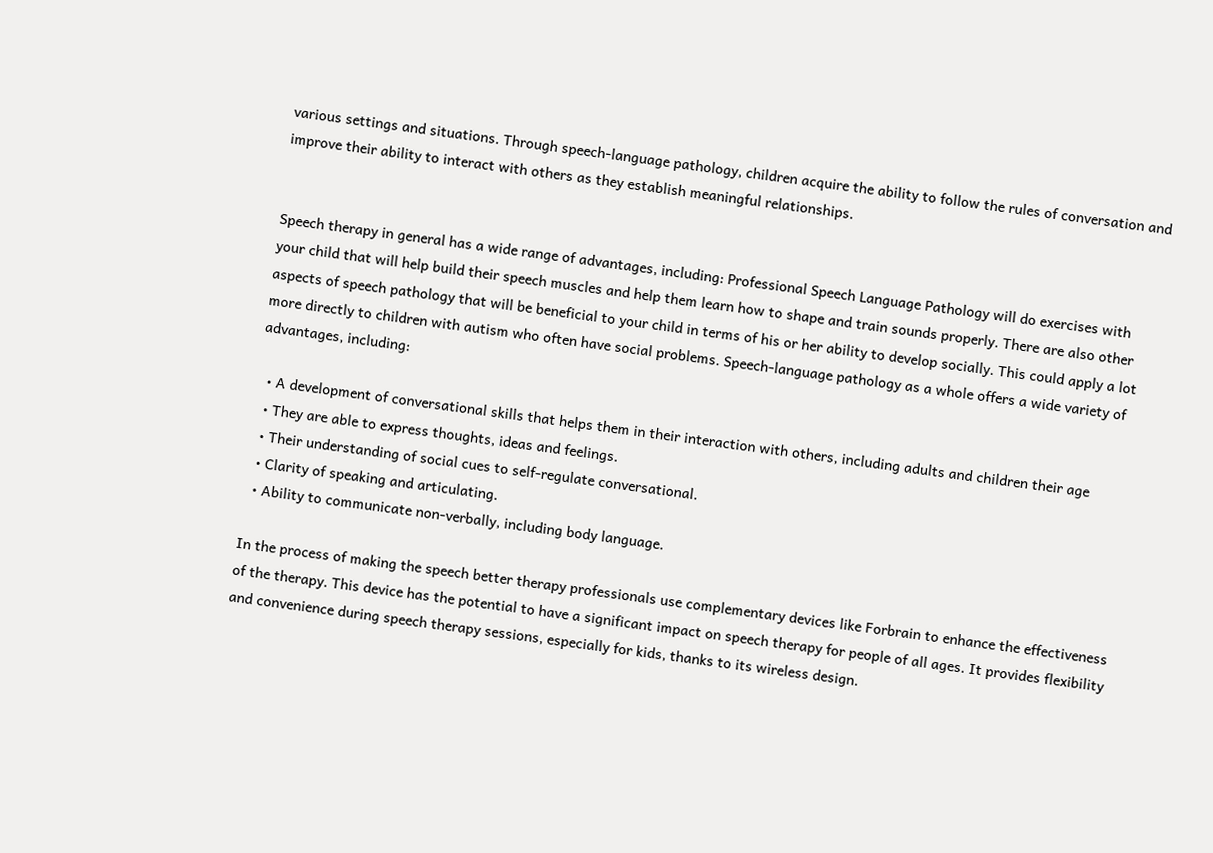various settings and situations. Through speech-language pathology, children acquire the ability to follow the rules of conversation and improve their ability to interact with others as they establish meaningful relationships.


Speech therapy in general has a wide range of advantages, including: Professional Speech Language Pathology will do exercises with your child that will help build their speech muscles and help them learn how to shape and train sounds properly. There are also other aspects of speech pathology that will be beneficial to your child in terms of his or her ability to develop socially. This could apply a lot more directly to children with autism who often have social problems. Speech-language pathology as a whole offers a wide variety of advantages, including:

  • A development of conversational skills that helps them in their interaction with others, including adults and children their age
  • They are able to express thoughts, ideas and feelings.
  • Their understanding of social cues to self-regulate conversational.
  • Clarity of speaking and articulating.
  • Ability to communicate non-verbally, including body language.

In the process of making the speech better therapy professionals use complementary devices like Forbrain to enhance the effectiveness of the therapy. This device has the potential to have a significant impact on speech therapy for people of all ages. It provides flexibility and convenience during speech therapy sessions, especially for kids, thanks to its wireless design.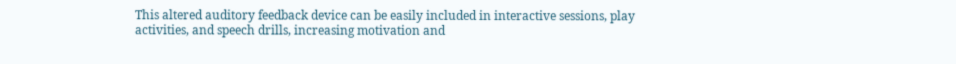This altered auditory feedback device can be easily included in interactive sessions, play activities, and speech drills, increasing motivation and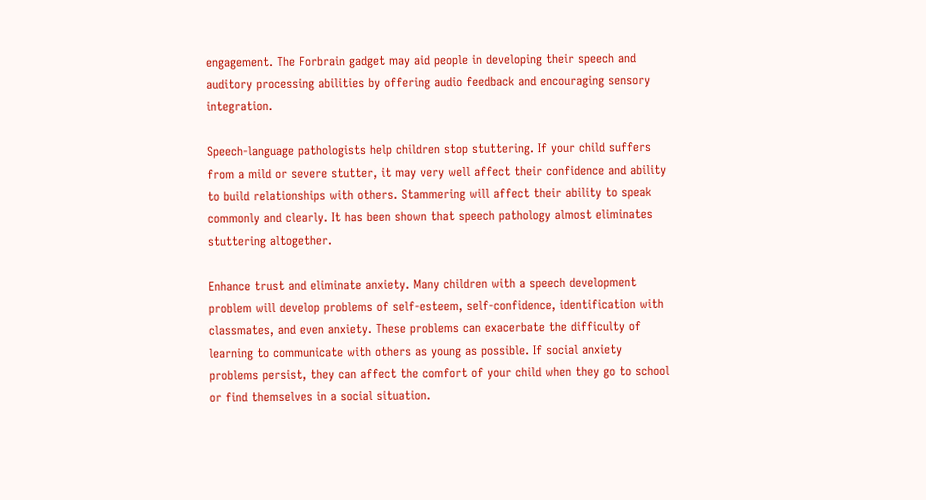engagement. The Forbrain gadget may aid people in developing their speech and auditory processing abilities by offering audio feedback and encouraging sensory integration.

Speech-language pathologists help children stop stuttering. If your child suffers from a mild or severe stutter, it may very well affect their confidence and ability to build relationships with others. Stammering will affect their ability to speak commonly and clearly. It has been shown that speech pathology almost eliminates stuttering altogether.

Enhance trust and eliminate anxiety. Many children with a speech development problem will develop problems of self-esteem, self-confidence, identification with classmates, and even anxiety. These problems can exacerbate the difficulty of learning to communicate with others as young as possible. If social anxiety problems persist, they can affect the comfort of your child when they go to school or find themselves in a social situation.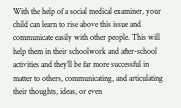With the help of a social medical examiner, your child can learn to rise above this issue and communicate easily with other people. This will help them in their schoolwork and after-school activities and they’ll be far more successful in matter to others, communicating, and articulating their thoughts, ideas, or even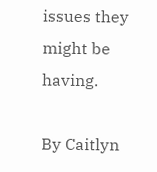issues they might be having.

By Caitlyn